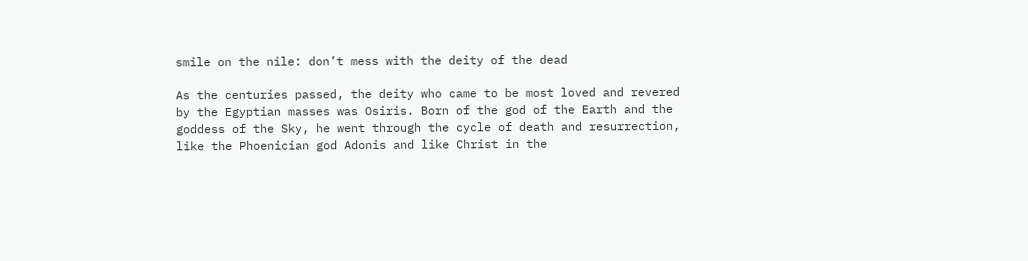smile on the nile: don’t mess with the deity of the dead

As the centuries passed, the deity who came to be most loved and revered by the Egyptian masses was Osiris. Born of the god of the Earth and the goddess of the Sky, he went through the cycle of death and resurrection, like the Phoenician god Adonis and like Christ in the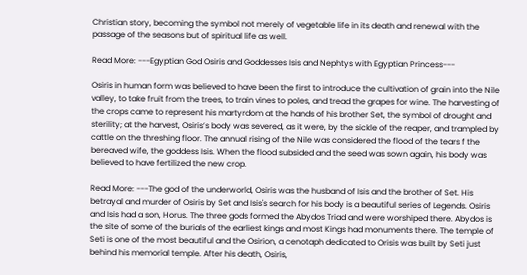Christian story, becoming the symbol not merely of vegetable life in its death and renewal with the passage of the seasons but of spiritual life as well.

Read More: ---Egyptian God Osiris and Goddesses Isis and Nephtys with Egyptian Princess---

Osiris in human form was believed to have been the first to introduce the cultivation of grain into the Nile valley, to take fruit from the trees, to train vines to poles, and tread the grapes for wine. The harvesting of the crops came to represent his martyrdom at the hands of his brother Set, the symbol of drought and sterility; at the harvest, Osiris’s body was severed, as it were, by the sickle of the reaper, and trampled by cattle on the threshing floor. The annual rising of the Nile was considered the flood of the tears f the bereaved wife, the goddess Isis. When the flood subsided and the seed was sown again, his body was believed to have fertilized the new crop.

Read More: ---The god of the underworld, Osiris was the husband of Isis and the brother of Set. His betrayal and murder of Osiris by Set and Isis's search for his body is a beautiful series of Legends. Osiris and Isis had a son, Horus. The three gods formed the Abydos Triad and were worshiped there. Abydos is the site of some of the burials of the earliest kings and most Kings had monuments there. The temple of Seti is one of the most beautiful and the Osirion, a cenotaph dedicated to Orisis was built by Seti just behind his memorial temple. After his death, Osiris,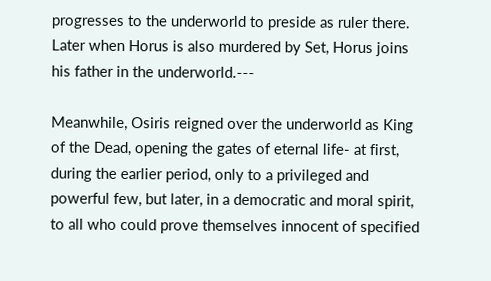progresses to the underworld to preside as ruler there. Later when Horus is also murdered by Set, Horus joins his father in the underworld.---

Meanwhile, Osiris reigned over the underworld as King of the Dead, opening the gates of eternal life- at first, during the earlier period, only to a privileged and powerful few, but later, in a democratic and moral spirit, to all who could prove themselves innocent of specified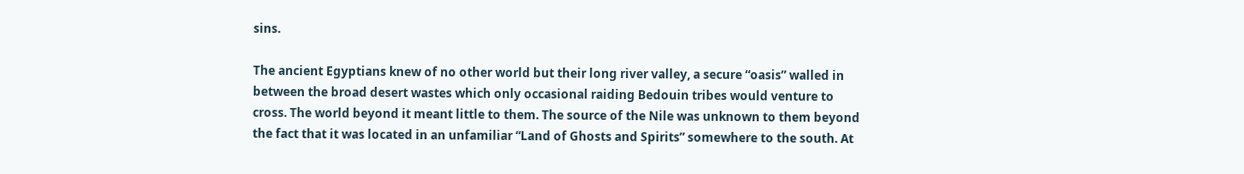sins.

The ancient Egyptians knew of no other world but their long river valley, a secure “oasis” walled in between the broad desert wastes which only occasional raiding Bedouin tribes would venture to cross. The world beyond it meant little to them. The source of the Nile was unknown to them beyond the fact that it was located in an unfamiliar “Land of Ghosts and Spirits” somewhere to the south. At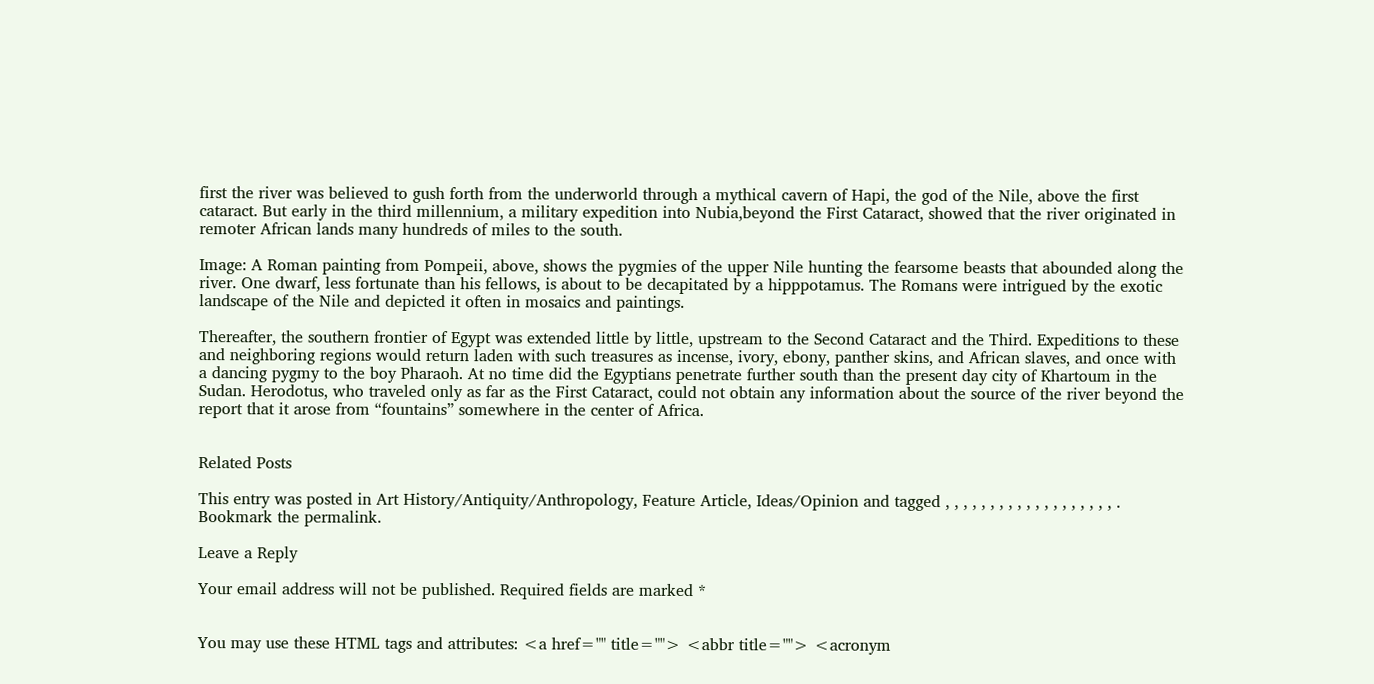first the river was believed to gush forth from the underworld through a mythical cavern of Hapi, the god of the Nile, above the first cataract. But early in the third millennium, a military expedition into Nubia,beyond the First Cataract, showed that the river originated in remoter African lands many hundreds of miles to the south.

Image: A Roman painting from Pompeii, above, shows the pygmies of the upper Nile hunting the fearsome beasts that abounded along the river. One dwarf, less fortunate than his fellows, is about to be decapitated by a hipppotamus. The Romans were intrigued by the exotic landscape of the Nile and depicted it often in mosaics and paintings.

Thereafter, the southern frontier of Egypt was extended little by little, upstream to the Second Cataract and the Third. Expeditions to these and neighboring regions would return laden with such treasures as incense, ivory, ebony, panther skins, and African slaves, and once with a dancing pygmy to the boy Pharaoh. At no time did the Egyptians penetrate further south than the present day city of Khartoum in the Sudan. Herodotus, who traveled only as far as the First Cataract, could not obtain any information about the source of the river beyond the report that it arose from “fountains” somewhere in the center of Africa.


Related Posts

This entry was posted in Art History/Antiquity/Anthropology, Feature Article, Ideas/Opinion and tagged , , , , , , , , , , , , , , , , , , , . Bookmark the permalink.

Leave a Reply

Your email address will not be published. Required fields are marked *


You may use these HTML tags and attributes: <a href="" title=""> <abbr title=""> <acronym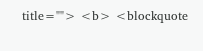title=""> <b> <blockquote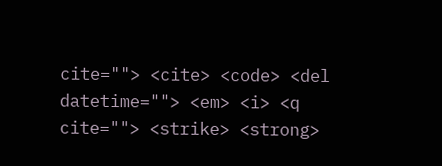cite=""> <cite> <code> <del datetime=""> <em> <i> <q cite=""> <strike> <strong>